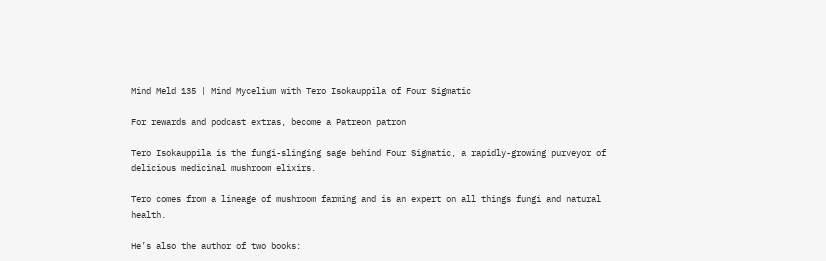Mind Meld 135 | Mind Mycelium with Tero Isokauppila of Four Sigmatic

For rewards and podcast extras, become a Patreon patron

Tero Isokauppila is the fungi-slinging sage behind Four Sigmatic, a rapidly-growing purveyor of delicious medicinal mushroom elixirs.

Tero comes from a lineage of mushroom farming and is an expert on all things fungi and natural health.

He’s also the author of two books: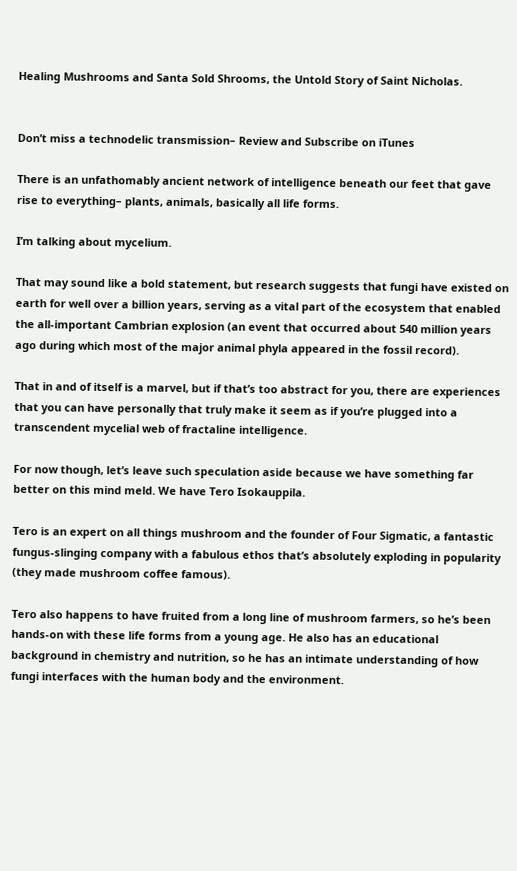Healing Mushrooms and Santa Sold Shrooms, the Untold Story of Saint Nicholas.


Don’t miss a technodelic transmission– Review and Subscribe on iTunes

There is an unfathomably ancient network of intelligence beneath our feet that gave rise to everything– plants, animals, basically all life forms.

I’m talking about mycelium.

That may sound like a bold statement, but research suggests that fungi have existed on earth for well over a billion years, serving as a vital part of the ecosystem that enabled the all-important Cambrian explosion (an event that occurred about 540 million years ago during which most of the major animal phyla appeared in the fossil record).

That in and of itself is a marvel, but if that’s too abstract for you, there are experiences that you can have personally that truly make it seem as if you’re plugged into a transcendent mycelial web of fractaline intelligence.

For now though, let’s leave such speculation aside because we have something far better on this mind meld. We have Tero Isokauppila.

Tero is an expert on all things mushroom and the founder of Four Sigmatic, a fantastic fungus-slinging company with a fabulous ethos that’s absolutely exploding in popularity (they made mushroom coffee famous).

Tero also happens to have fruited from a long line of mushroom farmers, so he’s been hands-on with these life forms from a young age. He also has an educational background in chemistry and nutrition, so he has an intimate understanding of how fungi interfaces with the human body and the environment.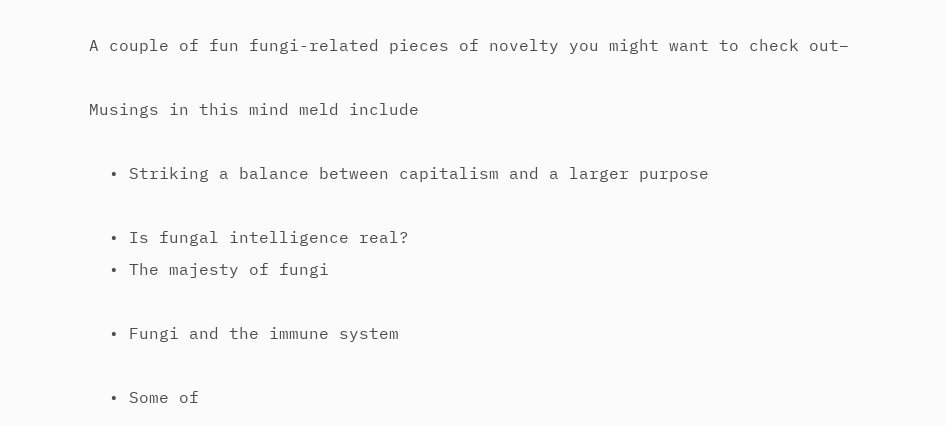A couple of fun fungi-related pieces of novelty you might want to check out–

Musings in this mind meld include

  • Striking a balance between capitalism and a larger purpose

  • Is fungal intelligence real?
  • The majesty of fungi

  • Fungi and the immune system

  • Some of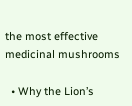the most effective medicinal mushrooms

  • Why the Lion’s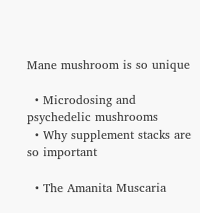Mane mushroom is so unique

  • Microdosing and psychedelic mushrooms
  • Why supplement stacks are so important

  • The Amanita Muscaria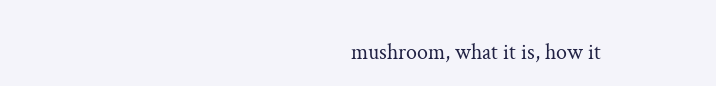mushroom, what it is, how it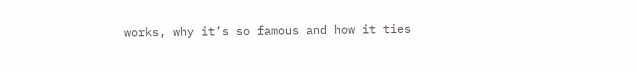works, why it’s so famous and how it ties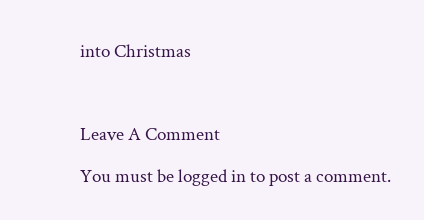into Christmas



Leave A Comment

You must be logged in to post a comment.